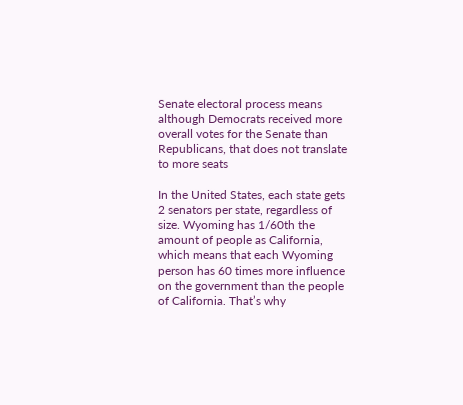Senate electoral process means although Democrats received more overall votes for the Senate than Republicans, that does not translate to more seats

In the United States, each state gets 2 senators per state, regardless of size. Wyoming has 1/60th the amount of people as California, which means that each Wyoming person has 60 times more influence on the government than the people of California. That’s why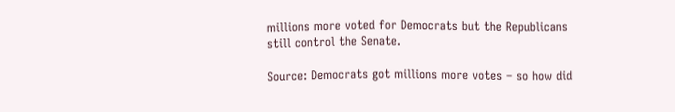millions more voted for Democrats but the Republicans still control the Senate.

Source: Democrats got millions more votes – so how did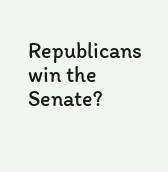Republicans win the Senate?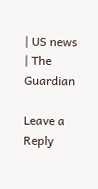| US news | The Guardian

Leave a Reply